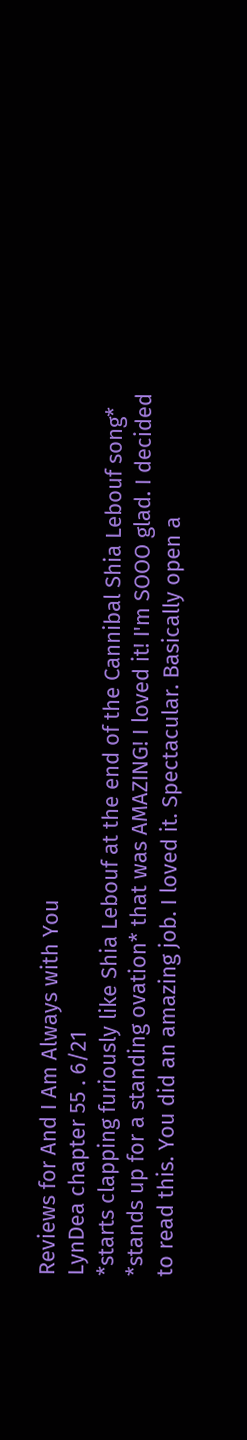Reviews for And I Am Always with You
LynDea chapter 55 . 6/21
*starts clapping furiously like Shia Lebouf at the end of the Cannibal Shia Lebouf song* *stands up for a standing ovation* that was AMAZING! I loved it! I'm SOOO glad. I decided to read this. You did an amazing job. I loved it. Spectacular. Basically open a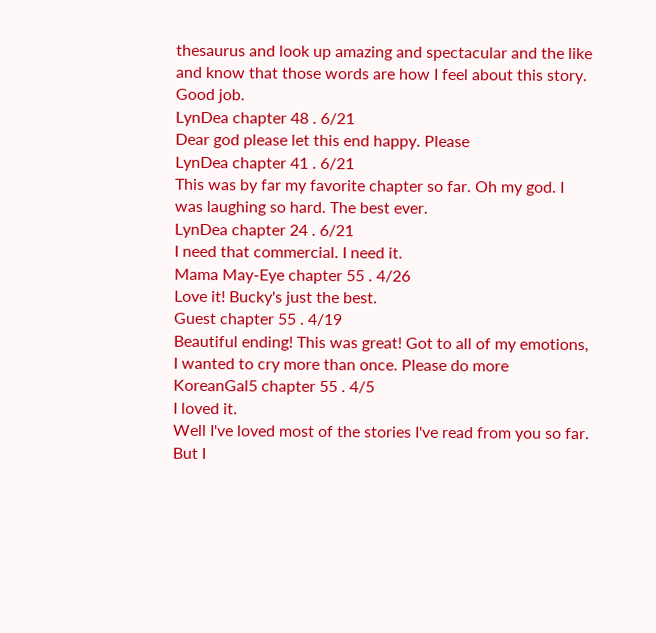thesaurus and look up amazing and spectacular and the like and know that those words are how I feel about this story. Good job.
LynDea chapter 48 . 6/21
Dear god please let this end happy. Please
LynDea chapter 41 . 6/21
This was by far my favorite chapter so far. Oh my god. I was laughing so hard. The best ever.
LynDea chapter 24 . 6/21
I need that commercial. I need it.
Mama May-Eye chapter 55 . 4/26
Love it! Bucky's just the best.
Guest chapter 55 . 4/19
Beautiful ending! This was great! Got to all of my emotions, I wanted to cry more than once. Please do more
KoreanGal5 chapter 55 . 4/5
I loved it.
Well I've loved most of the stories I've read from you so far.
But I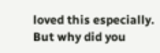loved this especially.
But why did you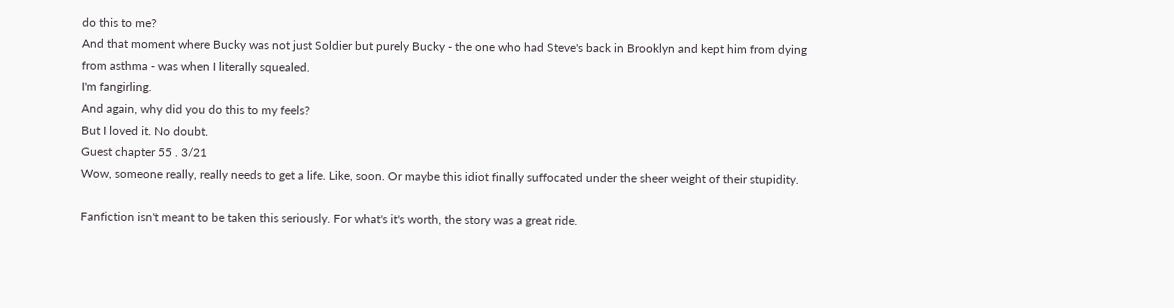do this to me?
And that moment where Bucky was not just Soldier but purely Bucky - the one who had Steve's back in Brooklyn and kept him from dying from asthma - was when I literally squealed.
I'm fangirling.
And again, why did you do this to my feels?
But I loved it. No doubt.
Guest chapter 55 . 3/21
Wow, someone really, really needs to get a life. Like, soon. Or maybe this idiot finally suffocated under the sheer weight of their stupidity.

Fanfiction isn't meant to be taken this seriously. For what's it's worth, the story was a great ride.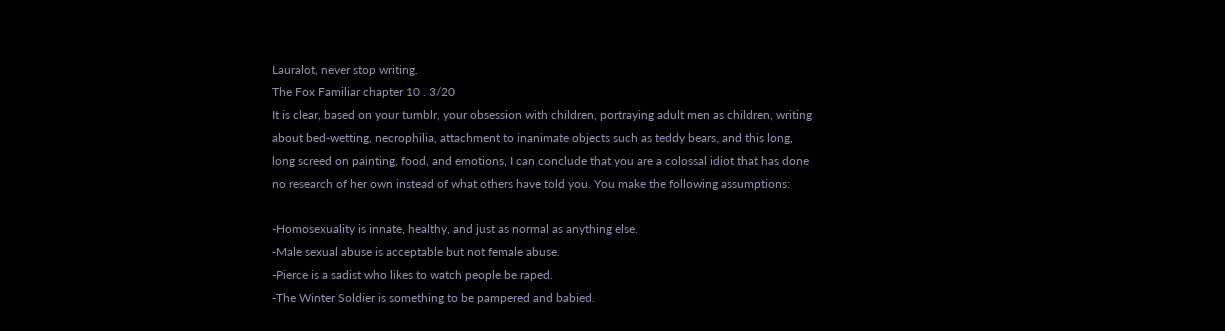Lauralot, never stop writing.
The Fox Familiar chapter 10 . 3/20
It is clear, based on your tumblr, your obsession with children, portraying adult men as children, writing about bed-wetting, necrophilia, attachment to inanimate objects such as teddy bears, and this long, long screed on painting, food, and emotions, I can conclude that you are a colossal idiot that has done no research of her own instead of what others have told you. You make the following assumptions:

-Homosexuality is innate, healthy, and just as normal as anything else.
-Male sexual abuse is acceptable but not female abuse.
-Pierce is a sadist who likes to watch people be raped.
-The Winter Soldier is something to be pampered and babied.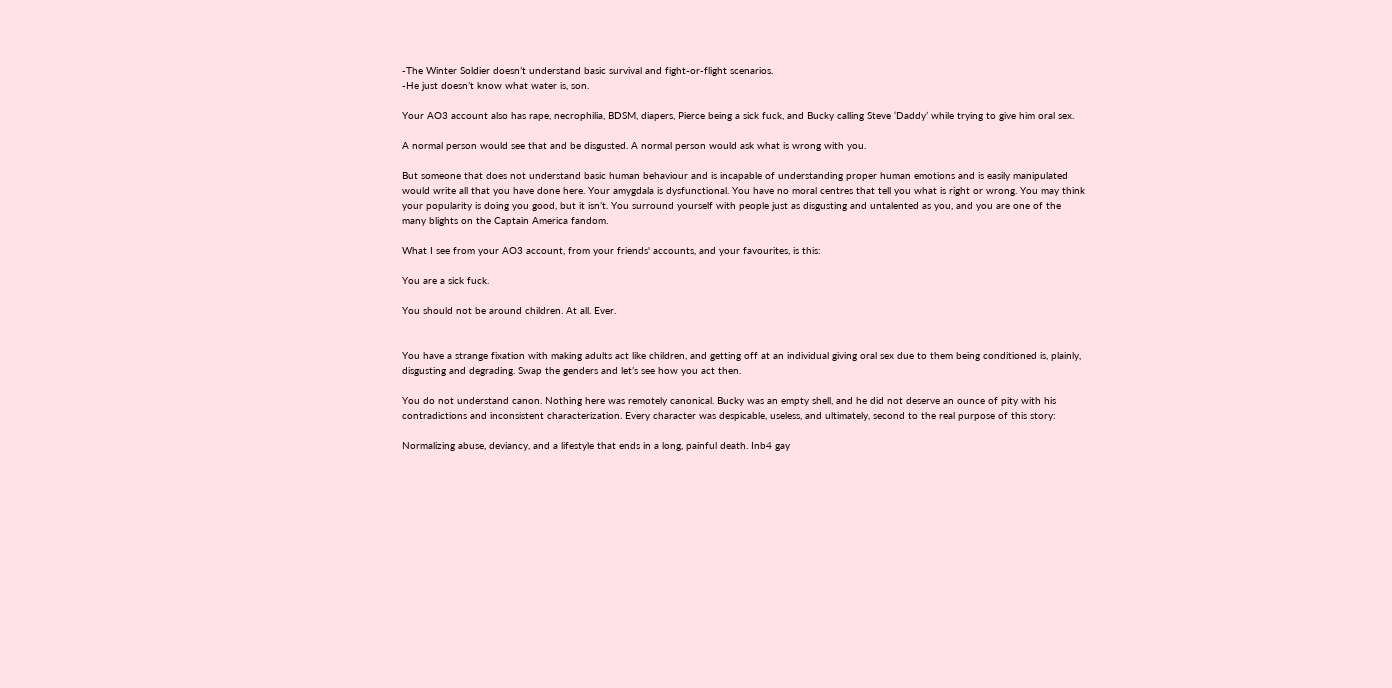-The Winter Soldier doesn’t understand basic survival and fight-or-flight scenarios.
-He just doesn’t know what water is, son.

Your AO3 account also has rape, necrophilia, BDSM, diapers, Pierce being a sick fuck, and Bucky calling Steve ‘Daddy’ while trying to give him oral sex.

A normal person would see that and be disgusted. A normal person would ask what is wrong with you.

But someone that does not understand basic human behaviour and is incapable of understanding proper human emotions and is easily manipulated would write all that you have done here. Your amygdala is dysfunctional. You have no moral centres that tell you what is right or wrong. You may think your popularity is doing you good, but it isn’t. You surround yourself with people just as disgusting and untalented as you, and you are one of the many blights on the Captain America fandom.

What I see from your AO3 account, from your friends' accounts, and your favourites, is this:

You are a sick fuck.

You should not be around children. At all. Ever.


You have a strange fixation with making adults act like children, and getting off at an individual giving oral sex due to them being conditioned is, plainly, disgusting and degrading. Swap the genders and let’s see how you act then.

You do not understand canon. Nothing here was remotely canonical. Bucky was an empty shell, and he did not deserve an ounce of pity with his contradictions and inconsistent characterization. Every character was despicable, useless, and ultimately, second to the real purpose of this story:

Normalizing abuse, deviancy, and a lifestyle that ends in a long, painful death. Inb4 gay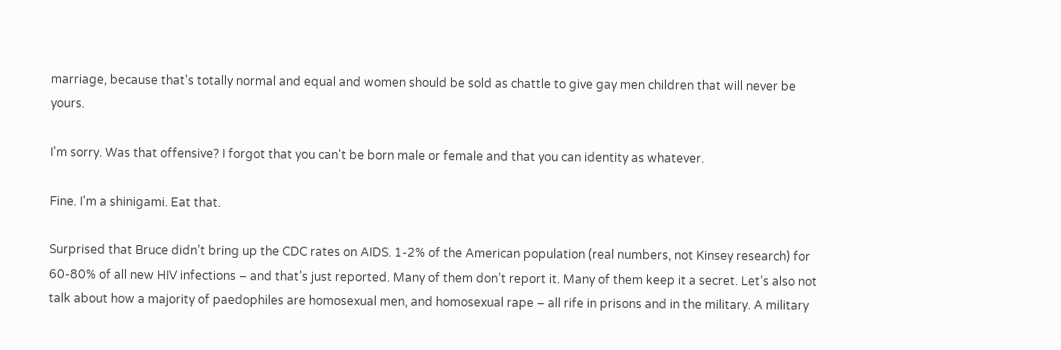marriage, because that's totally normal and equal and women should be sold as chattle to give gay men children that will never be yours.

I'm sorry. Was that offensive? I forgot that you can't be born male or female and that you can identity as whatever.

Fine. I'm a shinigami. Eat that.

Surprised that Bruce didn’t bring up the CDC rates on AIDS. 1-2% of the American population (real numbers, not Kinsey research) for 60-80% of all new HIV infections – and that’s just reported. Many of them don’t report it. Many of them keep it a secret. Let’s also not talk about how a majority of paedophiles are homosexual men, and homosexual rape – all rife in prisons and in the military. A military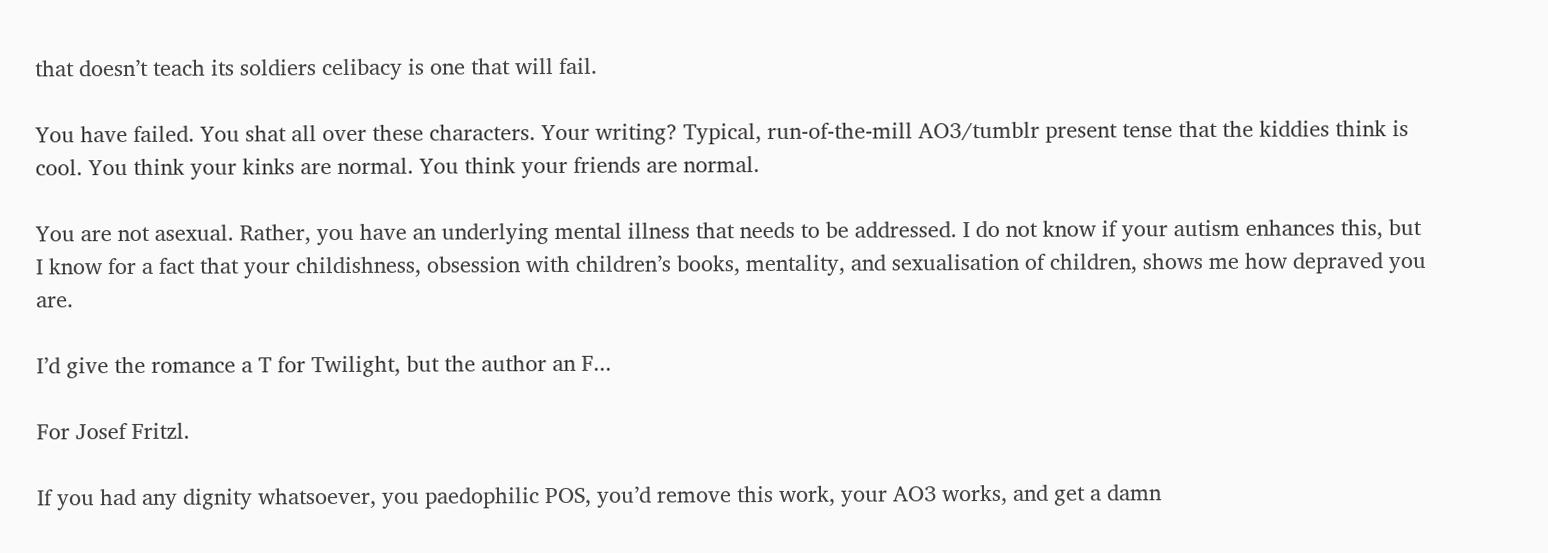that doesn’t teach its soldiers celibacy is one that will fail.

You have failed. You shat all over these characters. Your writing? Typical, run-of-the-mill AO3/tumblr present tense that the kiddies think is cool. You think your kinks are normal. You think your friends are normal.

You are not asexual. Rather, you have an underlying mental illness that needs to be addressed. I do not know if your autism enhances this, but I know for a fact that your childishness, obsession with children’s books, mentality, and sexualisation of children, shows me how depraved you are.

I’d give the romance a T for Twilight, but the author an F...

For Josef Fritzl.

If you had any dignity whatsoever, you paedophilic POS, you’d remove this work, your AO3 works, and get a damn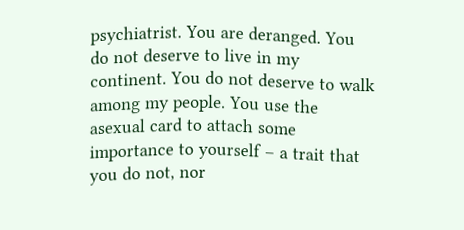psychiatrist. You are deranged. You do not deserve to live in my continent. You do not deserve to walk among my people. You use the asexual card to attach some importance to yourself – a trait that you do not, nor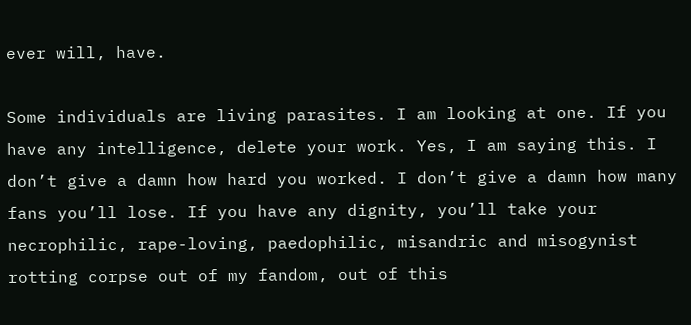ever will, have.

Some individuals are living parasites. I am looking at one. If you have any intelligence, delete your work. Yes, I am saying this. I don’t give a damn how hard you worked. I don’t give a damn how many fans you’ll lose. If you have any dignity, you’ll take your necrophilic, rape-loving, paedophilic, misandric and misogynist rotting corpse out of my fandom, out of this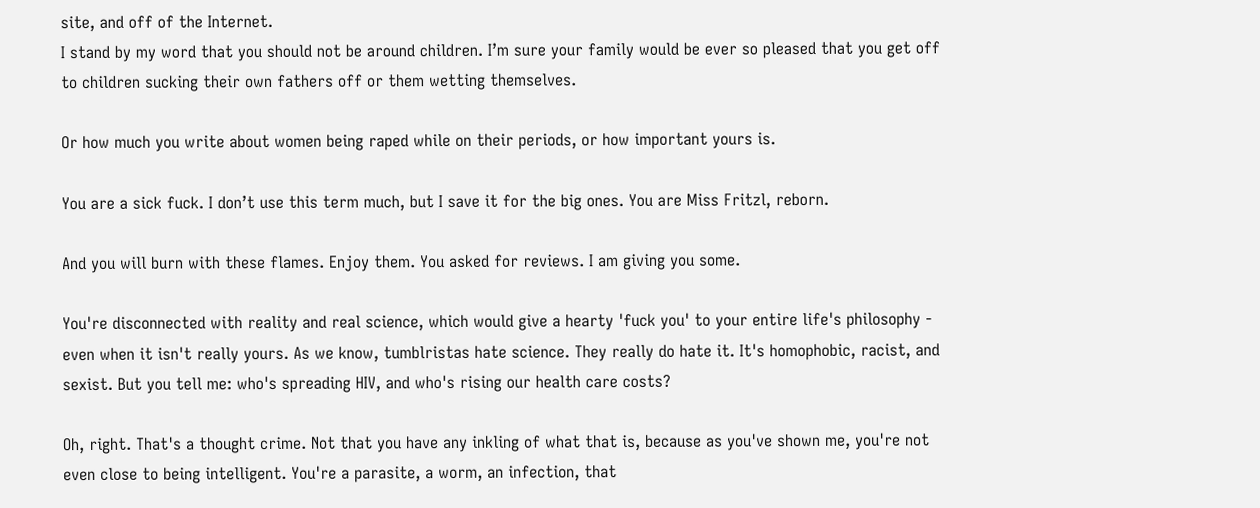site, and off of the Internet.
I stand by my word that you should not be around children. I’m sure your family would be ever so pleased that you get off to children sucking their own fathers off or them wetting themselves.

Or how much you write about women being raped while on their periods, or how important yours is.

You are a sick fuck. I don’t use this term much, but I save it for the big ones. You are Miss Fritzl, reborn.

And you will burn with these flames. Enjoy them. You asked for reviews. I am giving you some.

You're disconnected with reality and real science, which would give a hearty 'fuck you' to your entire life's philosophy - even when it isn't really yours. As we know, tumblristas hate science. They really do hate it. It's homophobic, racist, and sexist. But you tell me: who's spreading HIV, and who's rising our health care costs?

Oh, right. That's a thought crime. Not that you have any inkling of what that is, because as you've shown me, you're not even close to being intelligent. You're a parasite, a worm, an infection, that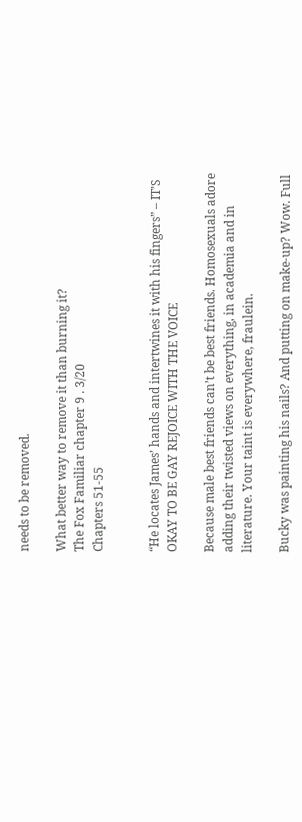needs to be removed.

What better way to remove it than burning it?
The Fox Familiar chapter 9 . 3/20
Chapters 51-55


“He locates James’ hands and intertwines it with his fingers” – IT’S OKAY TO BE GAY REJOICE WITH THE VOICE

Because male best friends can’t be best friends. Homosexuals adore adding their twisted views on everything, in academia and in literature. Your taint is everywhere, fraulein.

Bucky was painting his nails? And putting on make-up? Wow. Full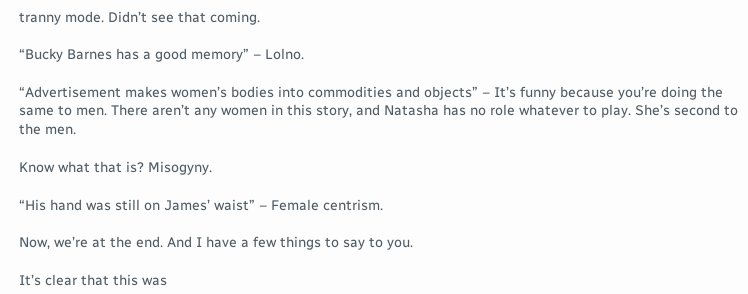tranny mode. Didn’t see that coming.

“Bucky Barnes has a good memory” – Lolno.

“Advertisement makes women’s bodies into commodities and objects” – It’s funny because you’re doing the same to men. There aren’t any women in this story, and Natasha has no role whatever to play. She’s second to the men.

Know what that is? Misogyny.

“His hand was still on James’ waist” – Female centrism.

Now, we’re at the end. And I have a few things to say to you.

It’s clear that this was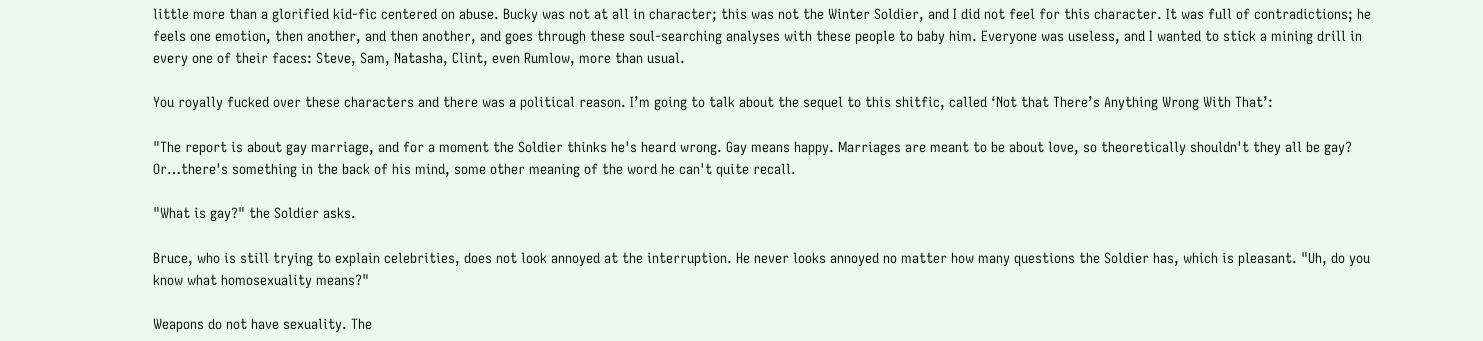little more than a glorified kid-fic centered on abuse. Bucky was not at all in character; this was not the Winter Soldier, and I did not feel for this character. It was full of contradictions; he feels one emotion, then another, and then another, and goes through these soul-searching analyses with these people to baby him. Everyone was useless, and I wanted to stick a mining drill in every one of their faces: Steve, Sam, Natasha, Clint, even Rumlow, more than usual.

You royally fucked over these characters and there was a political reason. I’m going to talk about the sequel to this shitfic, called ‘Not that There’s Anything Wrong With That’:

"The report is about gay marriage, and for a moment the Soldier thinks he's heard wrong. Gay means happy. Marriages are meant to be about love, so theoretically shouldn't they all be gay? Or…there's something in the back of his mind, some other meaning of the word he can't quite recall.

"What is gay?" the Soldier asks.

Bruce, who is still trying to explain celebrities, does not look annoyed at the interruption. He never looks annoyed no matter how many questions the Soldier has, which is pleasant. "Uh, do you know what homosexuality means?"

Weapons do not have sexuality. The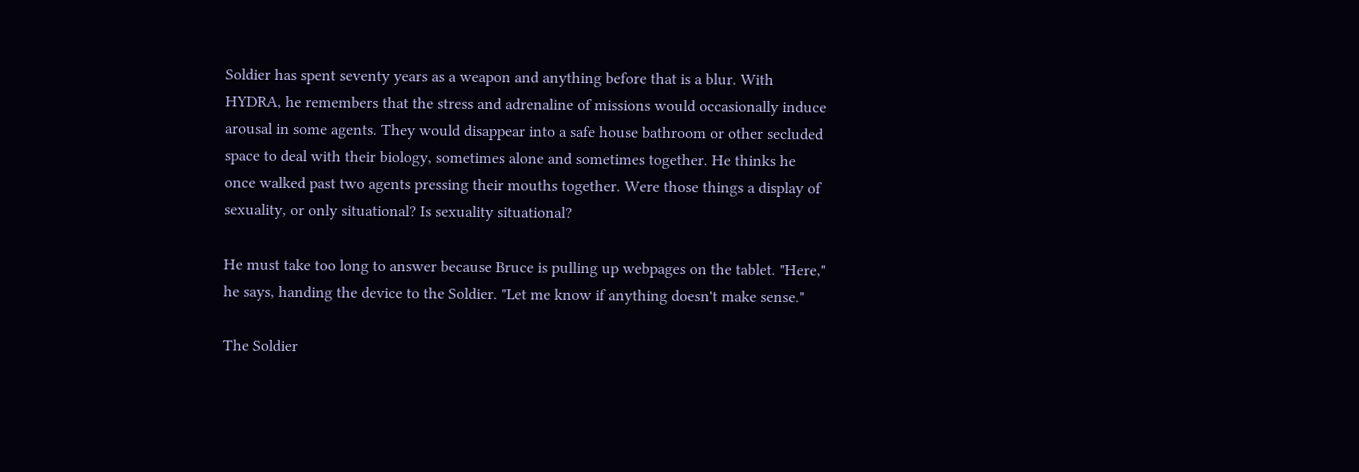Soldier has spent seventy years as a weapon and anything before that is a blur. With HYDRA, he remembers that the stress and adrenaline of missions would occasionally induce arousal in some agents. They would disappear into a safe house bathroom or other secluded space to deal with their biology, sometimes alone and sometimes together. He thinks he once walked past two agents pressing their mouths together. Were those things a display of sexuality, or only situational? Is sexuality situational?

He must take too long to answer because Bruce is pulling up webpages on the tablet. "Here," he says, handing the device to the Soldier. "Let me know if anything doesn't make sense."

The Soldier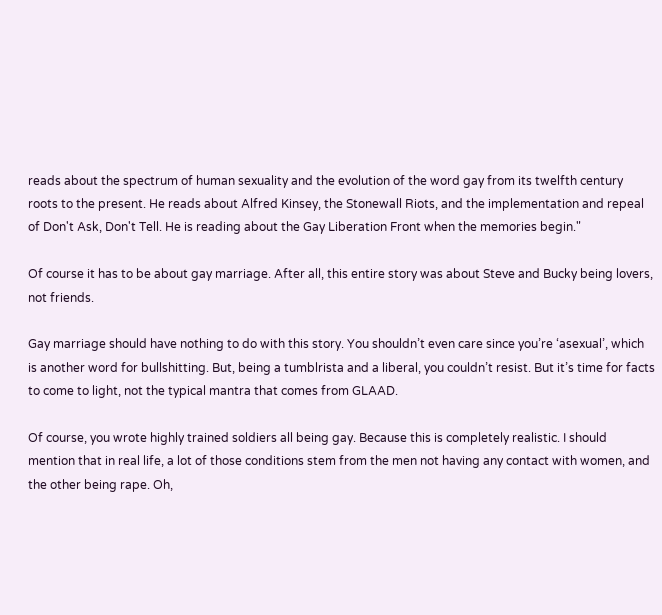reads about the spectrum of human sexuality and the evolution of the word gay from its twelfth century roots to the present. He reads about Alfred Kinsey, the Stonewall Riots, and the implementation and repeal of Don't Ask, Don't Tell. He is reading about the Gay Liberation Front when the memories begin."

Of course it has to be about gay marriage. After all, this entire story was about Steve and Bucky being lovers, not friends.

Gay marriage should have nothing to do with this story. You shouldn’t even care since you’re ‘asexual’, which is another word for bullshitting. But, being a tumblrista and a liberal, you couldn’t resist. But it’s time for facts to come to light, not the typical mantra that comes from GLAAD.

Of course, you wrote highly trained soldiers all being gay. Because this is completely realistic. I should mention that in real life, a lot of those conditions stem from the men not having any contact with women, and the other being rape. Oh,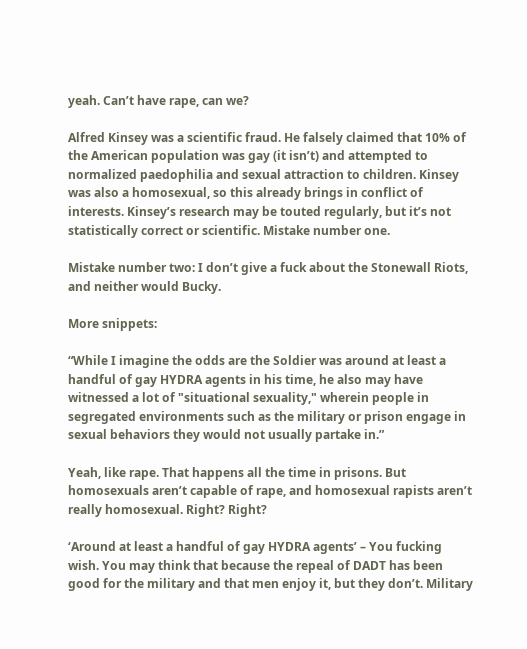yeah. Can’t have rape, can we?

Alfred Kinsey was a scientific fraud. He falsely claimed that 10% of the American population was gay (it isn’t) and attempted to normalized paedophilia and sexual attraction to children. Kinsey was also a homosexual, so this already brings in conflict of interests. Kinsey’s research may be touted regularly, but it’s not statistically correct or scientific. Mistake number one.

Mistake number two: I don’t give a fuck about the Stonewall Riots, and neither would Bucky.

More snippets:

“While I imagine the odds are the Soldier was around at least a handful of gay HYDRA agents in his time, he also may have witnessed a lot of "situational sexuality," wherein people in segregated environments such as the military or prison engage in sexual behaviors they would not usually partake in.”

Yeah, like rape. That happens all the time in prisons. But homosexuals aren’t capable of rape, and homosexual rapists aren’t really homosexual. Right? Right?

‘Around at least a handful of gay HYDRA agents’ – You fucking wish. You may think that because the repeal of DADT has been good for the military and that men enjoy it, but they don’t. Military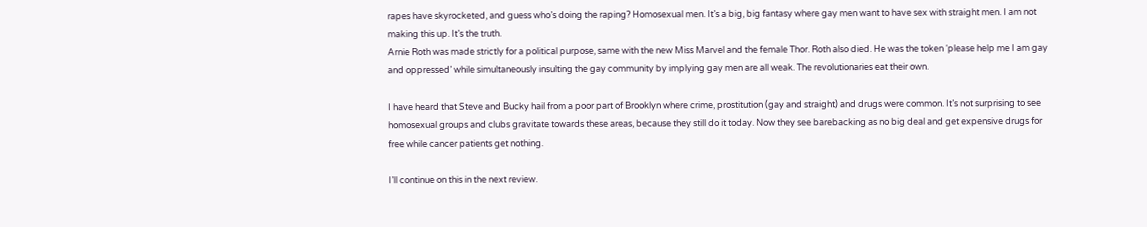rapes have skyrocketed, and guess who’s doing the raping? Homosexual men. It’s a big, big fantasy where gay men want to have sex with straight men. I am not making this up. It’s the truth.
Arnie Roth was made strictly for a political purpose, same with the new Miss Marvel and the female Thor. Roth also died. He was the token ‘please help me I am gay and oppressed’ while simultaneously insulting the gay community by implying gay men are all weak. The revolutionaries eat their own.

I have heard that Steve and Bucky hail from a poor part of Brooklyn where crime, prostitution (gay and straight) and drugs were common. It’s not surprising to see homosexual groups and clubs gravitate towards these areas, because they still do it today. Now they see barebacking as no big deal and get expensive drugs for free while cancer patients get nothing.

I’ll continue on this in the next review.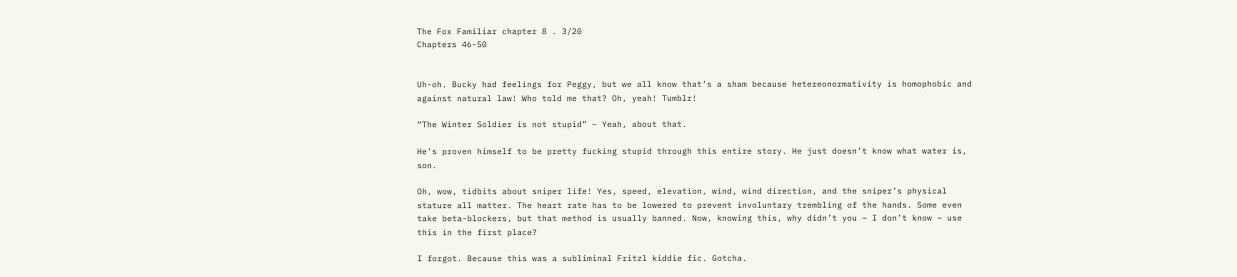The Fox Familiar chapter 8 . 3/20
Chapters 46-50


Uh-oh. Bucky had feelings for Peggy, but we all know that’s a sham because hetereonormativity is homophobic and against natural law! Who told me that? Oh, yeah! Tumblr!

“The Winter Soldier is not stupid” – Yeah, about that.

He’s proven himself to be pretty fucking stupid through this entire story. He just doesn’t know what water is, son.

Oh, wow, tidbits about sniper life! Yes, speed, elevation, wind, wind direction, and the sniper’s physical stature all matter. The heart rate has to be lowered to prevent involuntary trembling of the hands. Some even take beta-blockers, but that method is usually banned. Now, knowing this, why didn’t you – I don’t know – use this in the first place?

I forgot. Because this was a subliminal Fritzl kiddie fic. Gotcha.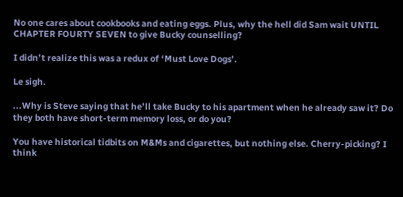No one cares about cookbooks and eating eggs. Plus, why the hell did Sam wait UNTIL CHAPTER FOURTY SEVEN to give Bucky counselling?

I didn’t realize this was a redux of ‘Must Love Dogs’.

Le sigh.

...Why is Steve saying that he’ll take Bucky to his apartment when he already saw it? Do they both have short-term memory loss, or do you?

You have historical tidbits on M&Ms and cigarettes, but nothing else. Cherry-picking? I think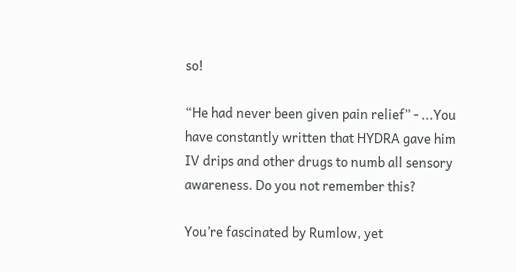so!

“He had never been given pain relief” - ...You have constantly written that HYDRA gave him IV drips and other drugs to numb all sensory awareness. Do you not remember this?

You’re fascinated by Rumlow, yet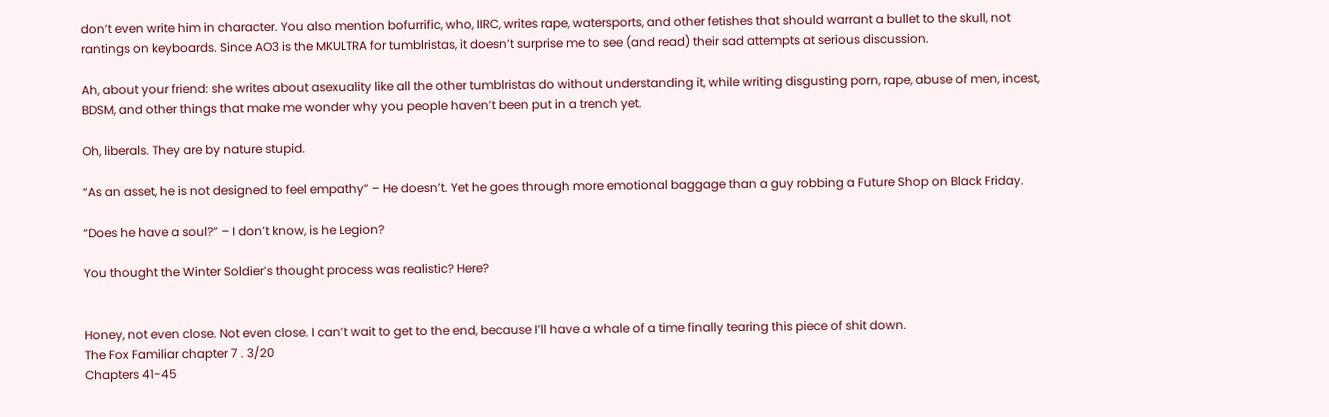don’t even write him in character. You also mention bofurrific, who, IIRC, writes rape, watersports, and other fetishes that should warrant a bullet to the skull, not rantings on keyboards. Since AO3 is the MKULTRA for tumblristas, it doesn’t surprise me to see (and read) their sad attempts at serious discussion.

Ah, about your friend: she writes about asexuality like all the other tumblristas do without understanding it, while writing disgusting porn, rape, abuse of men, incest, BDSM, and other things that make me wonder why you people haven’t been put in a trench yet.

Oh, liberals. They are by nature stupid.

“As an asset, he is not designed to feel empathy” – He doesn’t. Yet he goes through more emotional baggage than a guy robbing a Future Shop on Black Friday.

“Does he have a soul?” – I don’t know, is he Legion?

You thought the Winter Soldier’s thought process was realistic? Here?


Honey, not even close. Not even close. I can’t wait to get to the end, because I’ll have a whale of a time finally tearing this piece of shit down.
The Fox Familiar chapter 7 . 3/20
Chapters 41-45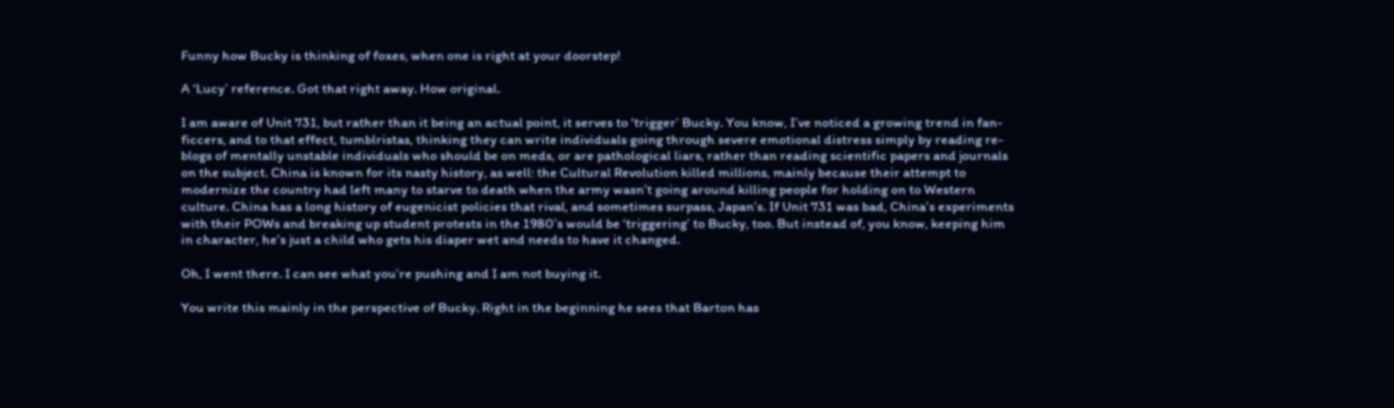Funny how Bucky is thinking of foxes, when one is right at your doorstep!

A ‘Lucy’ reference. Got that right away. How original.

I am aware of Unit 731, but rather than it being an actual point, it serves to ‘trigger’ Bucky. You know, I’ve noticed a growing trend in fan-ficcers, and to that effect, tumblristas, thinking they can write individuals going through severe emotional distress simply by reading re-blogs of mentally unstable individuals who should be on meds, or are pathological liars, rather than reading scientific papers and journals on the subject. China is known for its nasty history, as well: the Cultural Revolution killed millions, mainly because their attempt to modernize the country had left many to starve to death when the army wasn’t going around killing people for holding on to Western culture. China has a long history of eugenicist policies that rival, and sometimes surpass, Japan’s. If Unit 731 was bad, China’s experiments with their POWs and breaking up student protests in the 1980’s would be ‘triggering’ to Bucky, too. But instead of, you know, keeping him in character, he’s just a child who gets his diaper wet and needs to have it changed.

Oh, I went there. I can see what you’re pushing and I am not buying it.

You write this mainly in the perspective of Bucky. Right in the beginning he sees that Barton has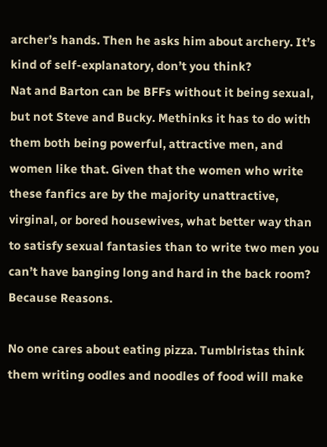archer’s hands. Then he asks him about archery. It’s kind of self-explanatory, don’t you think?
Nat and Barton can be BFFs without it being sexual, but not Steve and Bucky. Methinks it has to do with them both being powerful, attractive men, and women like that. Given that the women who write these fanfics are by the majority unattractive, virginal, or bored housewives, what better way than to satisfy sexual fantasies than to write two men you can’t have banging long and hard in the back room? Because Reasons.

No one cares about eating pizza. Tumblristas think them writing oodles and noodles of food will make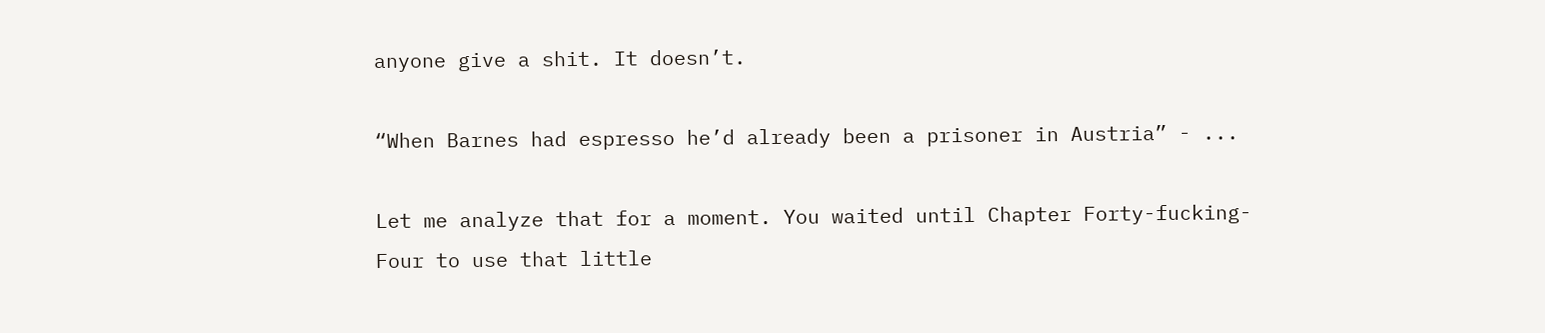anyone give a shit. It doesn’t.

“When Barnes had espresso he’d already been a prisoner in Austria” - ...

Let me analyze that for a moment. You waited until Chapter Forty-fucking-Four to use that little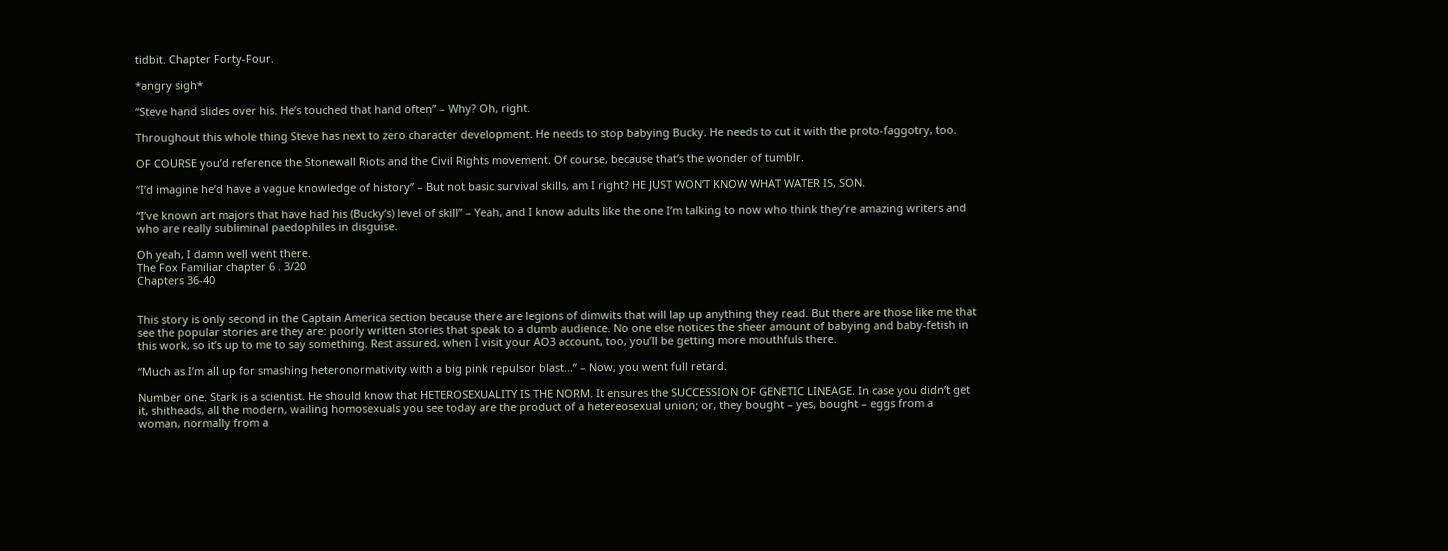tidbit. Chapter Forty-Four.

*angry sigh*

“Steve hand slides over his. He’s touched that hand often” – Why? Oh, right.

Throughout this whole thing Steve has next to zero character development. He needs to stop babying Bucky. He needs to cut it with the proto-faggotry, too.

OF COURSE you’d reference the Stonewall Riots and the Civil Rights movement. Of course, because that’s the wonder of tumblr.

“I’d imagine he’d have a vague knowledge of history” – But not basic survival skills, am I right? HE JUST WON’T KNOW WHAT WATER IS, SON.

“I’ve known art majors that have had his (Bucky’s) level of skill” – Yeah, and I know adults like the one I’m talking to now who think they’re amazing writers and who are really subliminal paedophiles in disguise.

Oh yeah, I damn well went there.
The Fox Familiar chapter 6 . 3/20
Chapters 36-40


This story is only second in the Captain America section because there are legions of dimwits that will lap up anything they read. But there are those like me that see the popular stories are they are: poorly written stories that speak to a dumb audience. No one else notices the sheer amount of babying and baby-fetish in this work, so it’s up to me to say something. Rest assured, when I visit your AO3 account, too, you’ll be getting more mouthfuls there.

“Much as I’m all up for smashing heteronormativity with a big pink repulsor blast...” – Now, you went full retard.

Number one. Stark is a scientist. He should know that HETEROSEXUALITY IS THE NORM. It ensures the SUCCESSION OF GENETIC LINEAGE. In case you didn’t get it, shitheads, all the modern, wailing homosexuals you see today are the product of a hetereosexual union; or, they bought – yes, bought – eggs from a woman, normally from a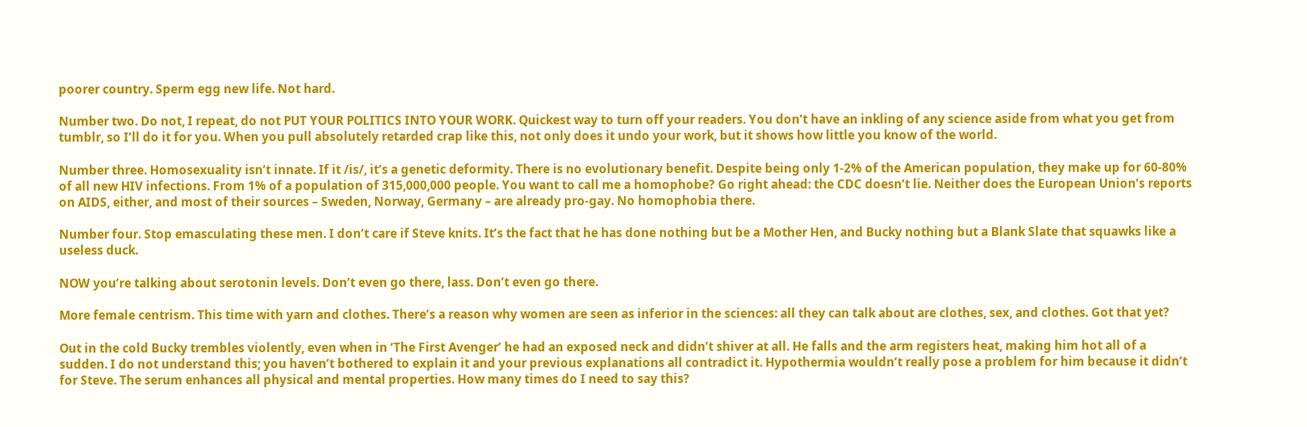poorer country. Sperm egg new life. Not hard.

Number two. Do not, I repeat, do not PUT YOUR POLITICS INTO YOUR WORK. Quickest way to turn off your readers. You don’t have an inkling of any science aside from what you get from tumblr, so I’ll do it for you. When you pull absolutely retarded crap like this, not only does it undo your work, but it shows how little you know of the world.

Number three. Homosexuality isn’t innate. If it /is/, it’s a genetic deformity. There is no evolutionary benefit. Despite being only 1-2% of the American population, they make up for 60-80% of all new HIV infections. From 1% of a population of 315,000,000 people. You want to call me a homophobe? Go right ahead: the CDC doesn’t lie. Neither does the European Union’s reports on AIDS, either, and most of their sources – Sweden, Norway, Germany – are already pro-gay. No homophobia there.

Number four. Stop emasculating these men. I don’t care if Steve knits. It’s the fact that he has done nothing but be a Mother Hen, and Bucky nothing but a Blank Slate that squawks like a useless duck.

NOW you’re talking about serotonin levels. Don’t even go there, lass. Don’t even go there.

More female centrism. This time with yarn and clothes. There’s a reason why women are seen as inferior in the sciences: all they can talk about are clothes, sex, and clothes. Got that yet?

Out in the cold Bucky trembles violently, even when in ‘The First Avenger’ he had an exposed neck and didn’t shiver at all. He falls and the arm registers heat, making him hot all of a sudden. I do not understand this; you haven’t bothered to explain it and your previous explanations all contradict it. Hypothermia wouldn’t really pose a problem for him because it didn’t for Steve. The serum enhances all physical and mental properties. How many times do I need to say this?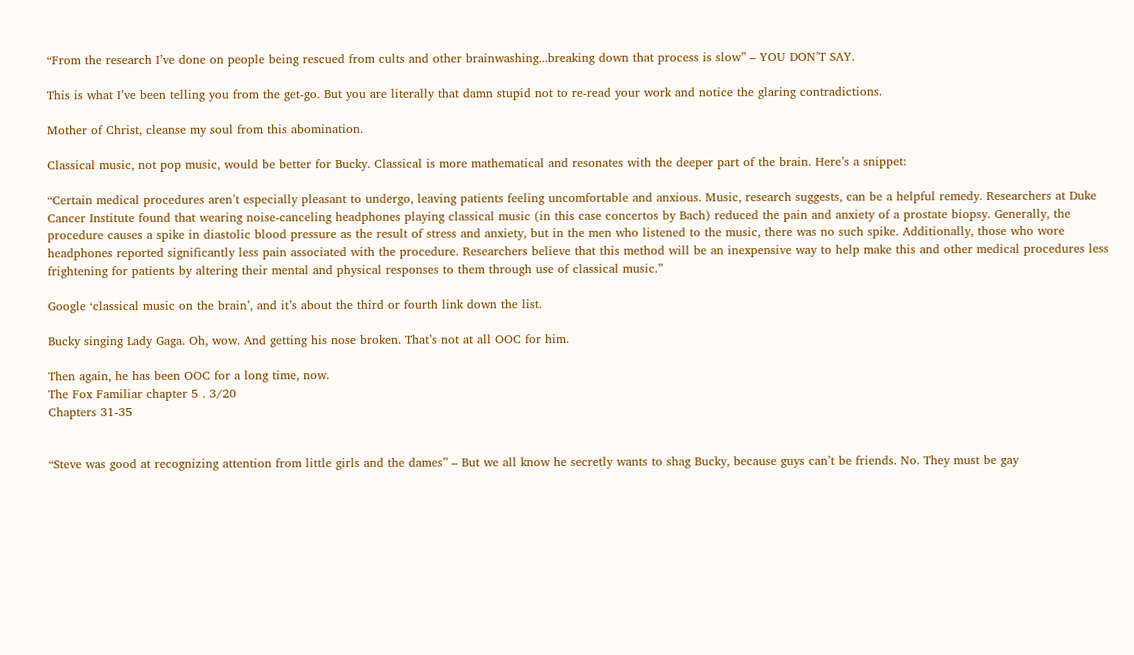“From the research I’ve done on people being rescued from cults and other brainwashing...breaking down that process is slow” – YOU DON’T SAY.

This is what I’ve been telling you from the get-go. But you are literally that damn stupid not to re-read your work and notice the glaring contradictions.

Mother of Christ, cleanse my soul from this abomination.

Classical music, not pop music, would be better for Bucky. Classical is more mathematical and resonates with the deeper part of the brain. Here’s a snippet:

“Certain medical procedures aren’t especially pleasant to undergo, leaving patients feeling uncomfortable and anxious. Music, research suggests, can be a helpful remedy. Researchers at Duke Cancer Institute found that wearing noise-canceling headphones playing classical music (in this case concertos by Bach) reduced the pain and anxiety of a prostate biopsy. Generally, the procedure causes a spike in diastolic blood pressure as the result of stress and anxiety, but in the men who listened to the music, there was no such spike. Additionally, those who wore headphones reported significantly less pain associated with the procedure. Researchers believe that this method will be an inexpensive way to help make this and other medical procedures less frightening for patients by altering their mental and physical responses to them through use of classical music.”

Google ‘classical music on the brain’, and it’s about the third or fourth link down the list.

Bucky singing Lady Gaga. Oh, wow. And getting his nose broken. That’s not at all OOC for him.

Then again, he has been OOC for a long time, now.
The Fox Familiar chapter 5 . 3/20
Chapters 31-35


“Steve was good at recognizing attention from little girls and the dames” – But we all know he secretly wants to shag Bucky, because guys can’t be friends. No. They must be gay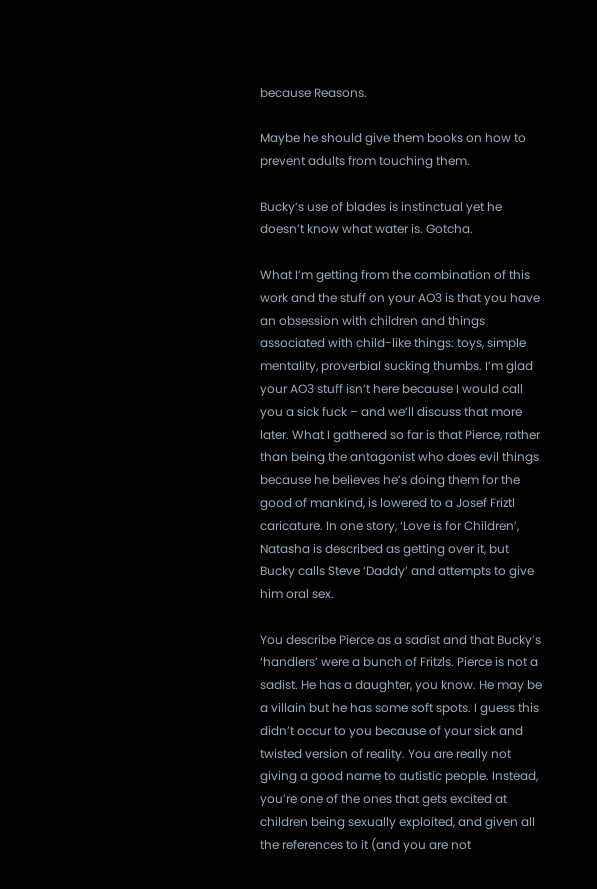because Reasons.

Maybe he should give them books on how to prevent adults from touching them.

Bucky’s use of blades is instinctual yet he doesn’t know what water is. Gotcha.

What I’m getting from the combination of this work and the stuff on your AO3 is that you have an obsession with children and things associated with child-like things: toys, simple mentality, proverbial sucking thumbs. I’m glad your AO3 stuff isn’t here because I would call you a sick fuck – and we’ll discuss that more later. What I gathered so far is that Pierce, rather than being the antagonist who does evil things because he believes he’s doing them for the good of mankind, is lowered to a Josef Friztl caricature. In one story, ‘Love is for Children’, Natasha is described as getting over it, but Bucky calls Steve ‘Daddy’ and attempts to give him oral sex.

You describe Pierce as a sadist and that Bucky’s ‘handlers’ were a bunch of Fritzls. Pierce is not a sadist. He has a daughter, you know. He may be a villain but he has some soft spots. I guess this didn’t occur to you because of your sick and twisted version of reality. You are really not giving a good name to autistic people. Instead, you’re one of the ones that gets excited at children being sexually exploited, and given all the references to it (and you are not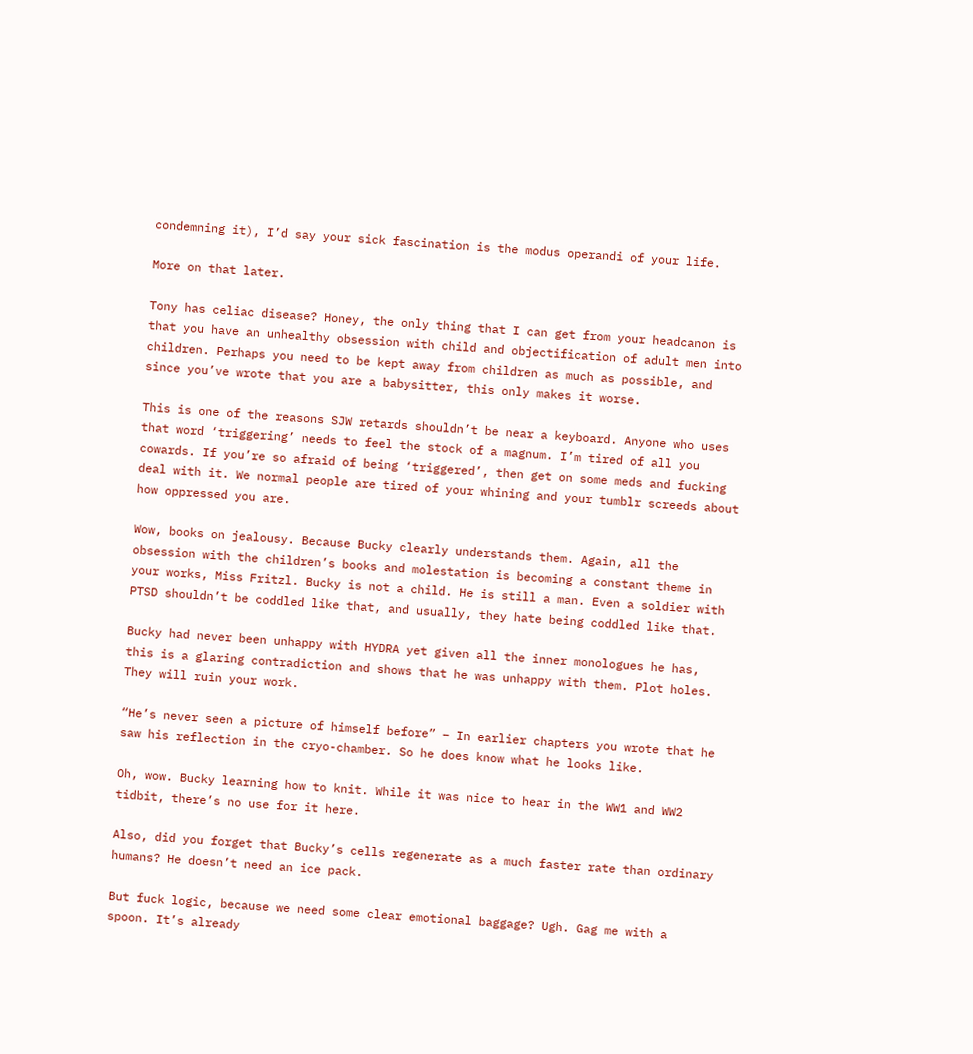condemning it), I’d say your sick fascination is the modus operandi of your life.

More on that later.

Tony has celiac disease? Honey, the only thing that I can get from your headcanon is that you have an unhealthy obsession with child and objectification of adult men into children. Perhaps you need to be kept away from children as much as possible, and since you’ve wrote that you are a babysitter, this only makes it worse.

This is one of the reasons SJW retards shouldn’t be near a keyboard. Anyone who uses that word ‘triggering’ needs to feel the stock of a magnum. I’m tired of all you cowards. If you’re so afraid of being ‘triggered’, then get on some meds and fucking deal with it. We normal people are tired of your whining and your tumblr screeds about how oppressed you are.

Wow, books on jealousy. Because Bucky clearly understands them. Again, all the obsession with the children’s books and molestation is becoming a constant theme in your works, Miss Fritzl. Bucky is not a child. He is still a man. Even a soldier with PTSD shouldn’t be coddled like that, and usually, they hate being coddled like that.

Bucky had never been unhappy with HYDRA yet given all the inner monologues he has, this is a glaring contradiction and shows that he was unhappy with them. Plot holes. They will ruin your work.

“He’s never seen a picture of himself before” – In earlier chapters you wrote that he saw his reflection in the cryo-chamber. So he does know what he looks like.

Oh, wow. Bucky learning how to knit. While it was nice to hear in the WW1 and WW2 tidbit, there’s no use for it here.

Also, did you forget that Bucky’s cells regenerate as a much faster rate than ordinary humans? He doesn’t need an ice pack.

But fuck logic, because we need some clear emotional baggage? Ugh. Gag me with a spoon. It’s already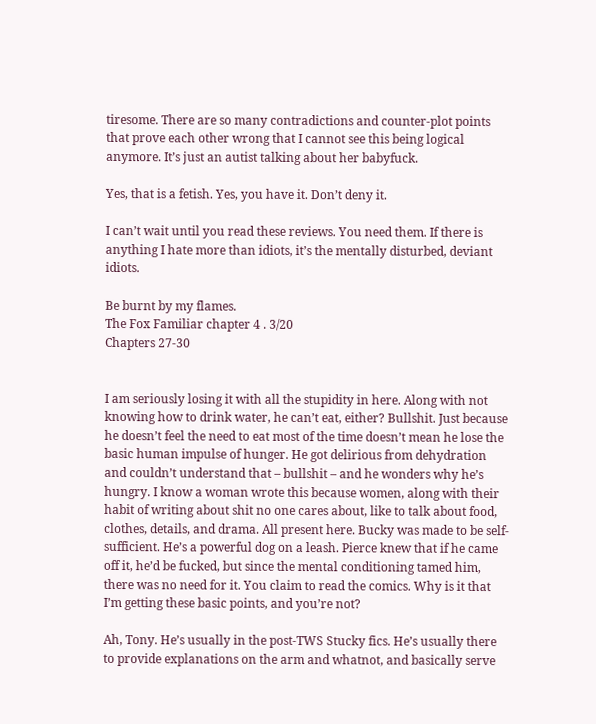tiresome. There are so many contradictions and counter-plot points that prove each other wrong that I cannot see this being logical anymore. It’s just an autist talking about her babyfuck.

Yes, that is a fetish. Yes, you have it. Don’t deny it.

I can’t wait until you read these reviews. You need them. If there is anything I hate more than idiots, it’s the mentally disturbed, deviant idiots.

Be burnt by my flames.
The Fox Familiar chapter 4 . 3/20
Chapters 27-30


I am seriously losing it with all the stupidity in here. Along with not knowing how to drink water, he can’t eat, either? Bullshit. Just because he doesn’t feel the need to eat most of the time doesn’t mean he lose the basic human impulse of hunger. He got delirious from dehydration and couldn’t understand that – bullshit – and he wonders why he’s hungry. I know a woman wrote this because women, along with their habit of writing about shit no one cares about, like to talk about food, clothes, details, and drama. All present here. Bucky was made to be self-sufficient. He’s a powerful dog on a leash. Pierce knew that if he came off it, he’d be fucked, but since the mental conditioning tamed him, there was no need for it. You claim to read the comics. Why is it that I’m getting these basic points, and you’re not?

Ah, Tony. He’s usually in the post-TWS Stucky fics. He’s usually there to provide explanations on the arm and whatnot, and basically serve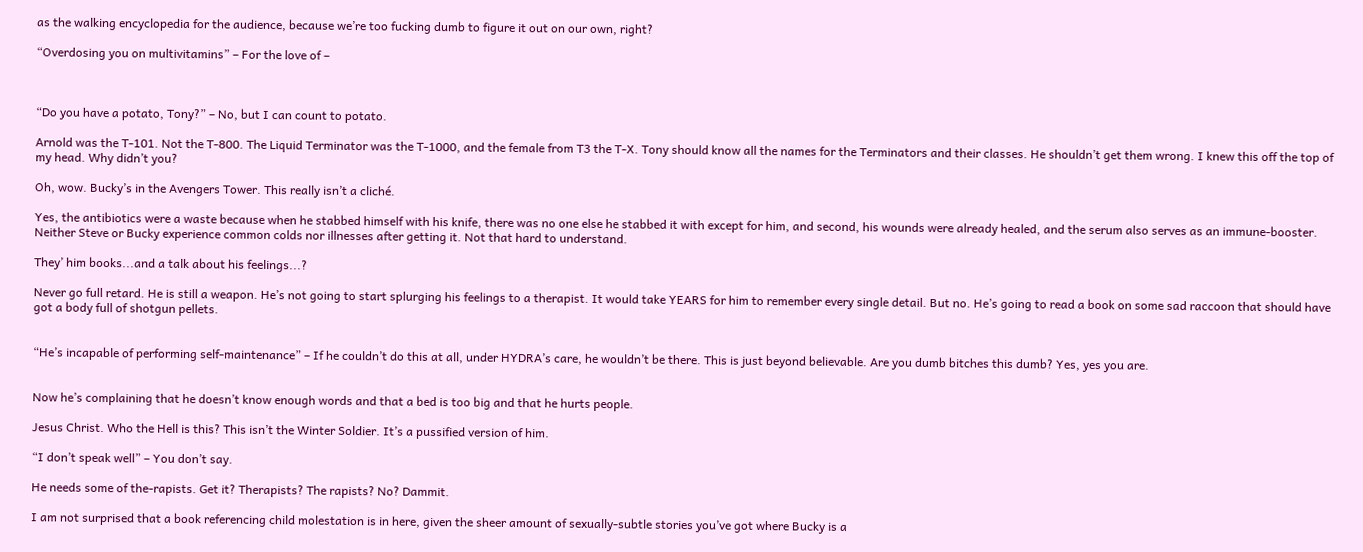as the walking encyclopedia for the audience, because we’re too fucking dumb to figure it out on our own, right?

“Overdosing you on multivitamins” – For the love of –



“Do you have a potato, Tony?” – No, but I can count to potato.

Arnold was the T-101. Not the T-800. The Liquid Terminator was the T-1000, and the female from T3 the T-X. Tony should know all the names for the Terminators and their classes. He shouldn’t get them wrong. I knew this off the top of my head. Why didn’t you?

Oh, wow. Bucky’s in the Avengers Tower. This really isn’t a cliché.

Yes, the antibiotics were a waste because when he stabbed himself with his knife, there was no one else he stabbed it with except for him, and second, his wounds were already healed, and the serum also serves as an immune-booster. Neither Steve or Bucky experience common colds nor illnesses after getting it. Not that hard to understand.

They’ him books...and a talk about his feelings...?

Never go full retard. He is still a weapon. He’s not going to start splurging his feelings to a therapist. It would take YEARS for him to remember every single detail. But no. He’s going to read a book on some sad raccoon that should have got a body full of shotgun pellets.


“He’s incapable of performing self-maintenance” – If he couldn’t do this at all, under HYDRA’s care, he wouldn’t be there. This is just beyond believable. Are you dumb bitches this dumb? Yes, yes you are.


Now he’s complaining that he doesn’t know enough words and that a bed is too big and that he hurts people.

Jesus Christ. Who the Hell is this? This isn’t the Winter Soldier. It’s a pussified version of him.

“I don’t speak well” – You don’t say.

He needs some of the-rapists. Get it? Therapists? The rapists? No? Dammit.

I am not surprised that a book referencing child molestation is in here, given the sheer amount of sexually-subtle stories you’ve got where Bucky is a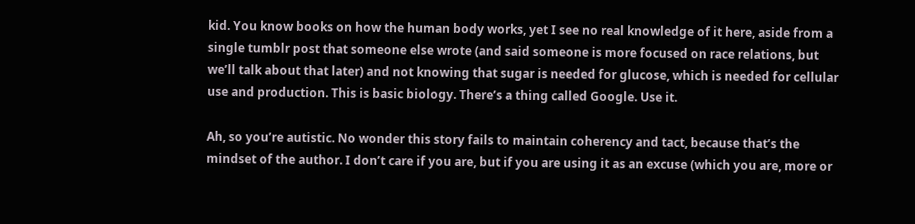kid. You know books on how the human body works, yet I see no real knowledge of it here, aside from a single tumblr post that someone else wrote (and said someone is more focused on race relations, but we’ll talk about that later) and not knowing that sugar is needed for glucose, which is needed for cellular use and production. This is basic biology. There’s a thing called Google. Use it.

Ah, so you’re autistic. No wonder this story fails to maintain coherency and tact, because that’s the mindset of the author. I don’t care if you are, but if you are using it as an excuse (which you are, more or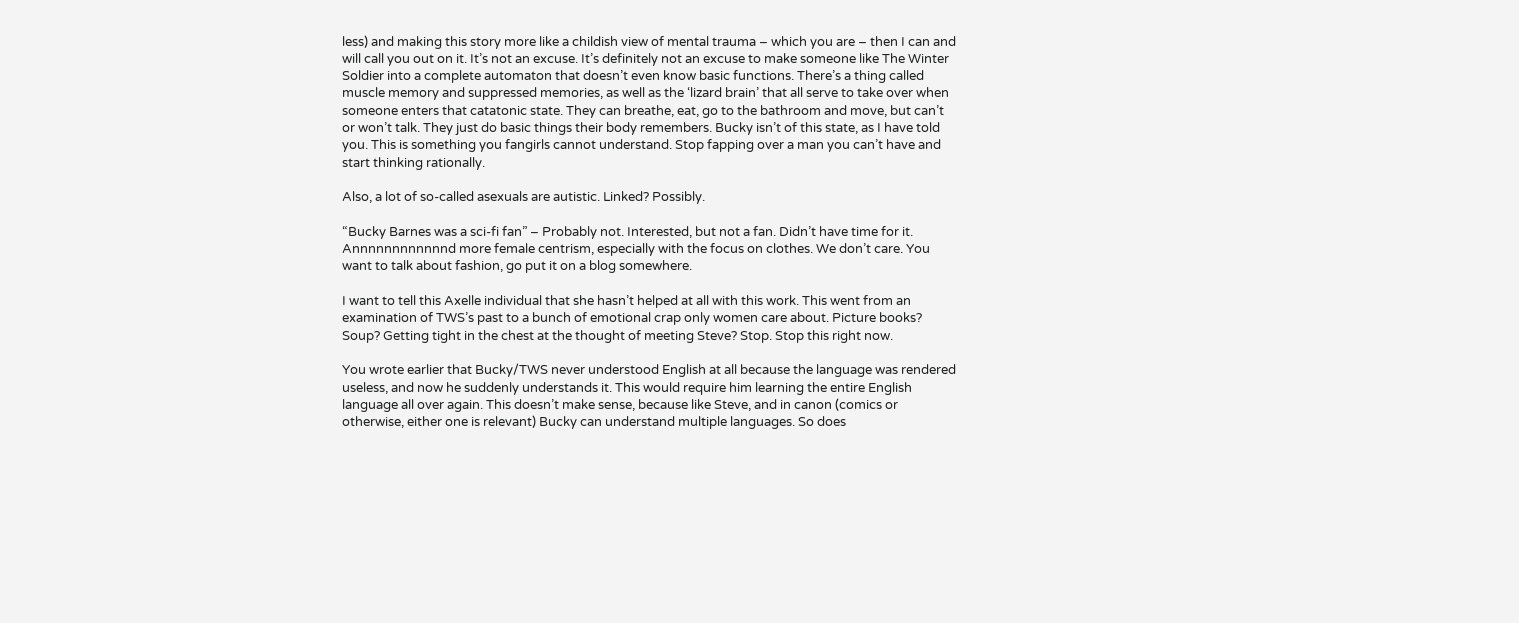less) and making this story more like a childish view of mental trauma – which you are – then I can and will call you out on it. It’s not an excuse. It’s definitely not an excuse to make someone like The Winter Soldier into a complete automaton that doesn’t even know basic functions. There’s a thing called muscle memory and suppressed memories, as well as the ‘lizard brain’ that all serve to take over when someone enters that catatonic state. They can breathe, eat, go to the bathroom and move, but can’t or won’t talk. They just do basic things their body remembers. Bucky isn’t of this state, as I have told you. This is something you fangirls cannot understand. Stop fapping over a man you can’t have and start thinking rationally.

Also, a lot of so-called asexuals are autistic. Linked? Possibly.

“Bucky Barnes was a sci-fi fan” – Probably not. Interested, but not a fan. Didn’t have time for it.
Annnnnnnnnnnnd more female centrism, especially with the focus on clothes. We don’t care. You want to talk about fashion, go put it on a blog somewhere.

I want to tell this Axelle individual that she hasn’t helped at all with this work. This went from an examination of TWS’s past to a bunch of emotional crap only women care about. Picture books? Soup? Getting tight in the chest at the thought of meeting Steve? Stop. Stop this right now.

You wrote earlier that Bucky/TWS never understood English at all because the language was rendered useless, and now he suddenly understands it. This would require him learning the entire English language all over again. This doesn’t make sense, because like Steve, and in canon (comics or otherwise, either one is relevant) Bucky can understand multiple languages. So does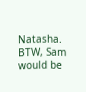Natasha.
BTW, Sam would be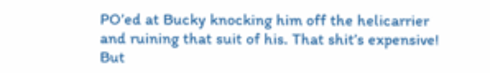PO’ed at Bucky knocking him off the helicarrier and ruining that suit of his. That shit’s expensive! But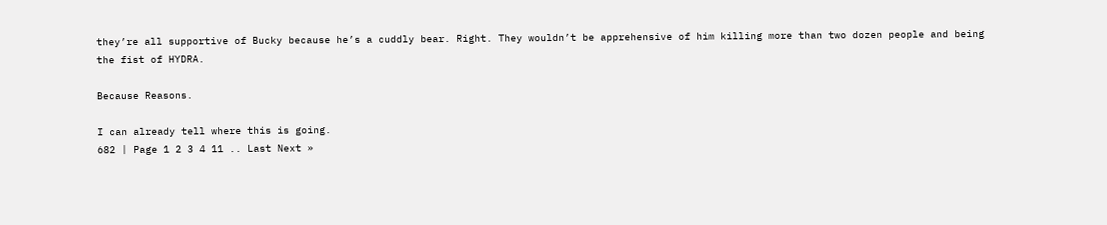they’re all supportive of Bucky because he’s a cuddly bear. Right. They wouldn’t be apprehensive of him killing more than two dozen people and being the fist of HYDRA.

Because Reasons.

I can already tell where this is going.
682 | Page 1 2 3 4 11 .. Last Next »